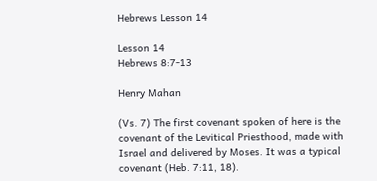Hebrews Lesson 14

Lesson 14
Hebrews 8:7-13

Henry Mahan

(Vs. 7) The first covenant spoken of here is the covenant of the Levitical Priesthood, made with Israel and delivered by Moses. It was a typical covenant (Heb. 7:11, 18).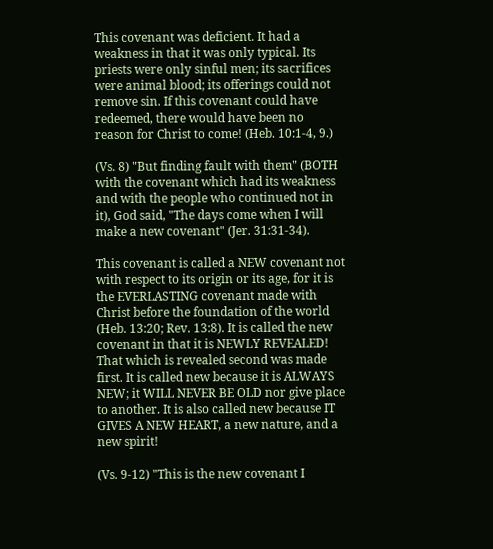This covenant was deficient. It had a weakness in that it was only typical. Its priests were only sinful men; its sacrifices were animal blood; its offerings could not remove sin. If this covenant could have redeemed, there would have been no reason for Christ to come! (Heb. 10:1-4, 9.)

(Vs. 8) "But finding fault with them" (BOTH with the covenant which had its weakness and with the people who continued not in it), God said, "The days come when I will make a new covenant" (Jer. 31:31-34).

This covenant is called a NEW covenant not with respect to its origin or its age, for it is the EVERLASTING covenant made with Christ before the foundation of the world (Heb. 13:20; Rev. 13:8). It is called the new covenant in that it is NEWLY REVEALED! That which is revealed second was made first. It is called new because it is ALWAYS NEW; it WILL NEVER BE OLD nor give place to another. It is also called new because IT GIVES A NEW HEART, a new nature, and a new spirit!

(Vs. 9-12) "This is the new covenant I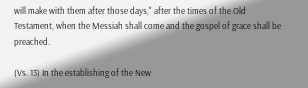will make with them after those days," after the times of the Old Testament, when the Messiah shall come and the gospel of grace shall be preached.

(Vs. 13) In the establishing of the New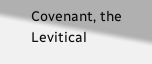Covenant, the Levitical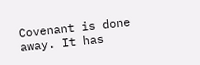Covenant is done away. It has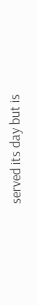served its day but is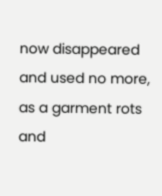now disappeared and used no more, as a garment rots and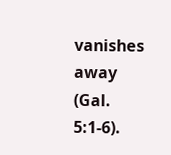vanishes away (Gal. 5:1-6).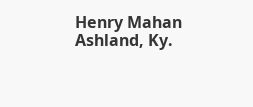Henry Mahan
Ashland, Ky.